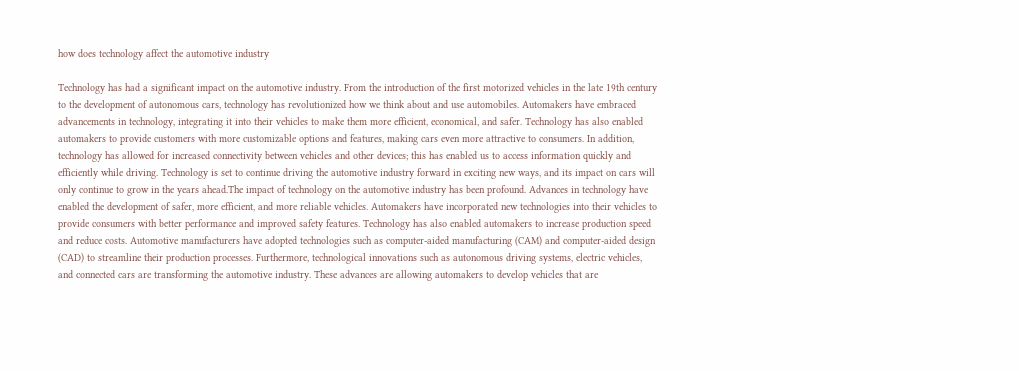how does technology affect the automotive industry

Technology has had a significant impact on the automotive industry. From the introduction of the first motorized vehicles in the late 19th century to the development of autonomous cars, technology has revolutionized how we think about and use automobiles. Automakers have embraced advancements in technology, integrating it into their vehicles to make them more efficient, economical, and safer. Technology has also enabled automakers to provide customers with more customizable options and features, making cars even more attractive to consumers. In addition, technology has allowed for increased connectivity between vehicles and other devices; this has enabled us to access information quickly and efficiently while driving. Technology is set to continue driving the automotive industry forward in exciting new ways, and its impact on cars will only continue to grow in the years ahead.The impact of technology on the automotive industry has been profound. Advances in technology have enabled the development of safer, more efficient, and more reliable vehicles. Automakers have incorporated new technologies into their vehicles to provide consumers with better performance and improved safety features. Technology has also enabled automakers to increase production speed and reduce costs. Automotive manufacturers have adopted technologies such as computer-aided manufacturing (CAM) and computer-aided design (CAD) to streamline their production processes. Furthermore, technological innovations such as autonomous driving systems, electric vehicles, and connected cars are transforming the automotive industry. These advances are allowing automakers to develop vehicles that are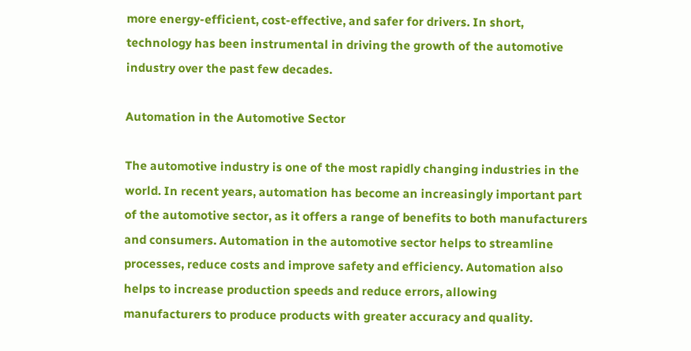more energy-efficient, cost-effective, and safer for drivers. In short, technology has been instrumental in driving the growth of the automotive industry over the past few decades.

Automation in the Automotive Sector

The automotive industry is one of the most rapidly changing industries in the world. In recent years, automation has become an increasingly important part of the automotive sector, as it offers a range of benefits to both manufacturers and consumers. Automation in the automotive sector helps to streamline processes, reduce costs and improve safety and efficiency. Automation also helps to increase production speeds and reduce errors, allowing manufacturers to produce products with greater accuracy and quality.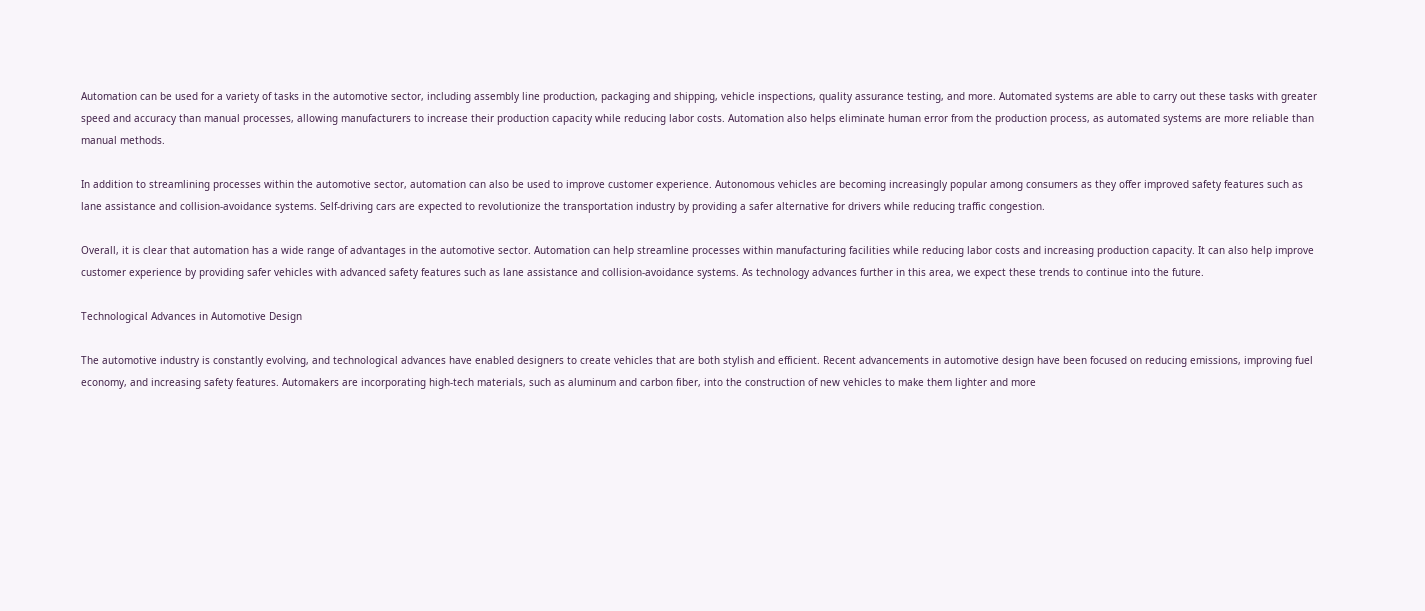Automation can be used for a variety of tasks in the automotive sector, including assembly line production, packaging and shipping, vehicle inspections, quality assurance testing, and more. Automated systems are able to carry out these tasks with greater speed and accuracy than manual processes, allowing manufacturers to increase their production capacity while reducing labor costs. Automation also helps eliminate human error from the production process, as automated systems are more reliable than manual methods.

In addition to streamlining processes within the automotive sector, automation can also be used to improve customer experience. Autonomous vehicles are becoming increasingly popular among consumers as they offer improved safety features such as lane assistance and collision-avoidance systems. Self-driving cars are expected to revolutionize the transportation industry by providing a safer alternative for drivers while reducing traffic congestion.

Overall, it is clear that automation has a wide range of advantages in the automotive sector. Automation can help streamline processes within manufacturing facilities while reducing labor costs and increasing production capacity. It can also help improve customer experience by providing safer vehicles with advanced safety features such as lane assistance and collision-avoidance systems. As technology advances further in this area, we expect these trends to continue into the future.

Technological Advances in Automotive Design

The automotive industry is constantly evolving, and technological advances have enabled designers to create vehicles that are both stylish and efficient. Recent advancements in automotive design have been focused on reducing emissions, improving fuel economy, and increasing safety features. Automakers are incorporating high-tech materials, such as aluminum and carbon fiber, into the construction of new vehicles to make them lighter and more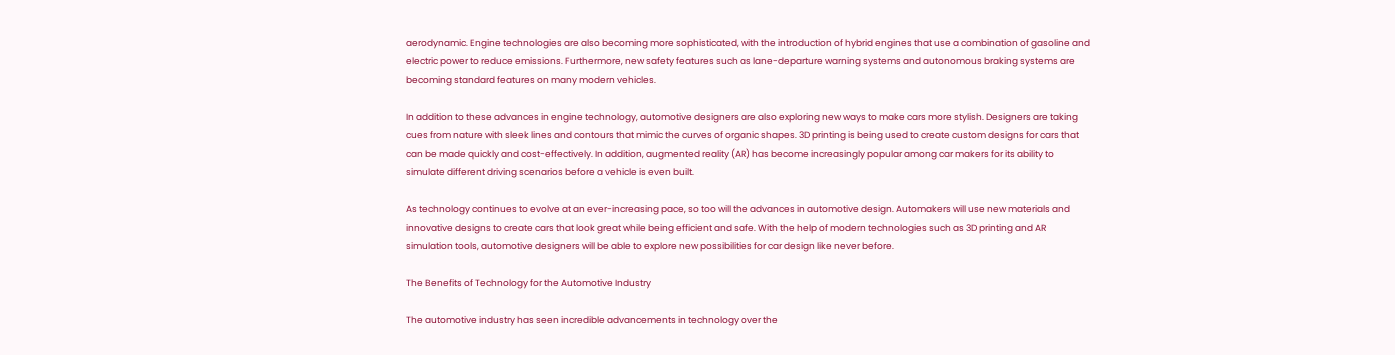aerodynamic. Engine technologies are also becoming more sophisticated, with the introduction of hybrid engines that use a combination of gasoline and electric power to reduce emissions. Furthermore, new safety features such as lane-departure warning systems and autonomous braking systems are becoming standard features on many modern vehicles.

In addition to these advances in engine technology, automotive designers are also exploring new ways to make cars more stylish. Designers are taking cues from nature with sleek lines and contours that mimic the curves of organic shapes. 3D printing is being used to create custom designs for cars that can be made quickly and cost-effectively. In addition, augmented reality (AR) has become increasingly popular among car makers for its ability to simulate different driving scenarios before a vehicle is even built.

As technology continues to evolve at an ever-increasing pace, so too will the advances in automotive design. Automakers will use new materials and innovative designs to create cars that look great while being efficient and safe. With the help of modern technologies such as 3D printing and AR simulation tools, automotive designers will be able to explore new possibilities for car design like never before.

The Benefits of Technology for the Automotive Industry

The automotive industry has seen incredible advancements in technology over the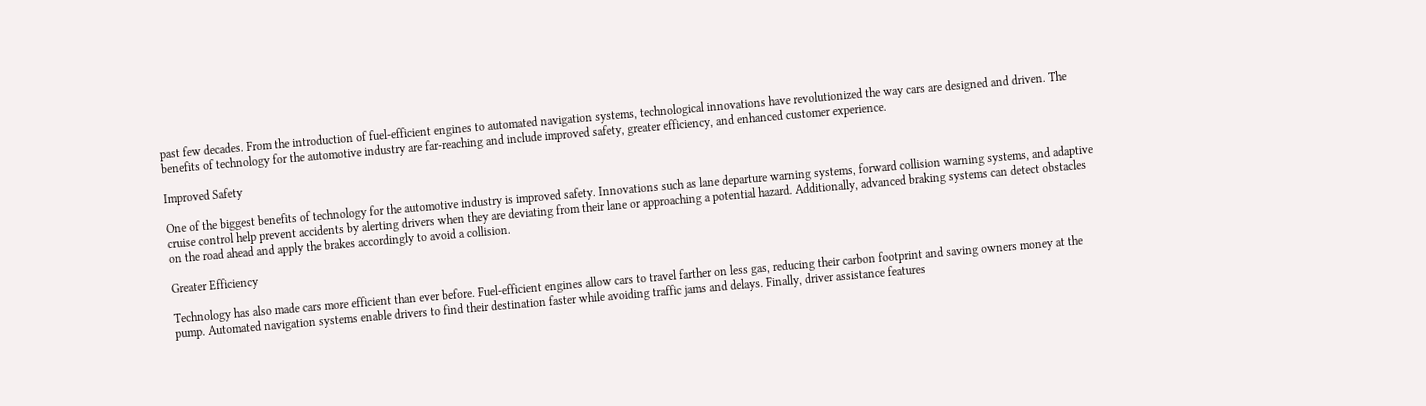past few decades. From the introduction of fuel-efficient engines to automated navigation systems, technological innovations have revolutionized the way cars are designed and driven. The benefits of technology for the automotive industry are far-reaching and include improved safety, greater efficiency, and enhanced customer experience.

Improved Safety

One of the biggest benefits of technology for the automotive industry is improved safety. Innovations such as lane departure warning systems, forward collision warning systems, and adaptive cruise control help prevent accidents by alerting drivers when they are deviating from their lane or approaching a potential hazard. Additionally, advanced braking systems can detect obstacles on the road ahead and apply the brakes accordingly to avoid a collision.

Greater Efficiency

Technology has also made cars more efficient than ever before. Fuel-efficient engines allow cars to travel farther on less gas, reducing their carbon footprint and saving owners money at the pump. Automated navigation systems enable drivers to find their destination faster while avoiding traffic jams and delays. Finally, driver assistance features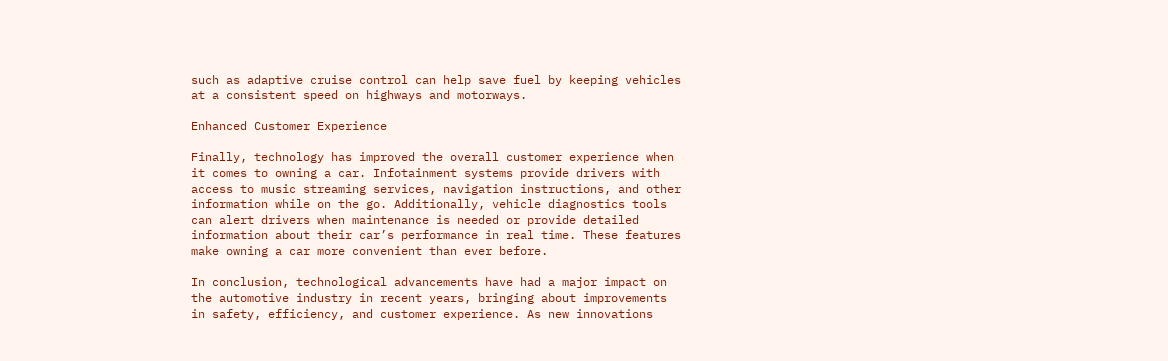such as adaptive cruise control can help save fuel by keeping vehicles at a consistent speed on highways and motorways.

Enhanced Customer Experience

Finally, technology has improved the overall customer experience when it comes to owning a car. Infotainment systems provide drivers with access to music streaming services, navigation instructions, and other information while on the go. Additionally, vehicle diagnostics tools can alert drivers when maintenance is needed or provide detailed information about their car’s performance in real time. These features make owning a car more convenient than ever before.

In conclusion, technological advancements have had a major impact on the automotive industry in recent years, bringing about improvements in safety, efficiency, and customer experience. As new innovations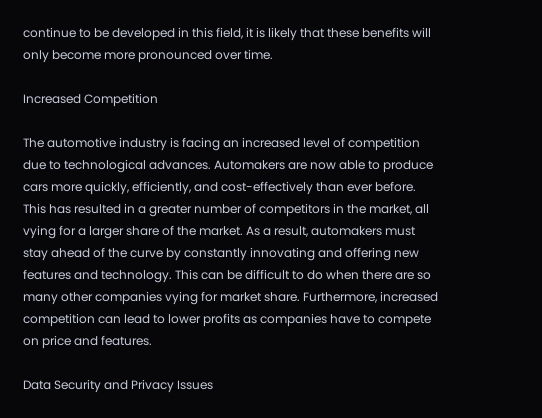continue to be developed in this field, it is likely that these benefits will only become more pronounced over time.

Increased Competition

The automotive industry is facing an increased level of competition due to technological advances. Automakers are now able to produce cars more quickly, efficiently, and cost-effectively than ever before. This has resulted in a greater number of competitors in the market, all vying for a larger share of the market. As a result, automakers must stay ahead of the curve by constantly innovating and offering new features and technology. This can be difficult to do when there are so many other companies vying for market share. Furthermore, increased competition can lead to lower profits as companies have to compete on price and features.

Data Security and Privacy Issues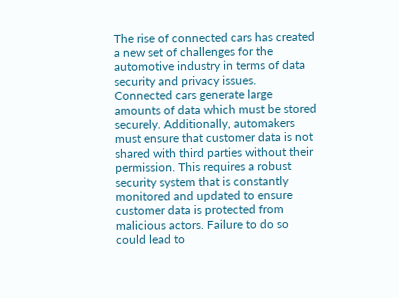The rise of connected cars has created a new set of challenges for the automotive industry in terms of data security and privacy issues. Connected cars generate large amounts of data which must be stored securely. Additionally, automakers must ensure that customer data is not shared with third parties without their permission. This requires a robust security system that is constantly monitored and updated to ensure customer data is protected from malicious actors. Failure to do so could lead to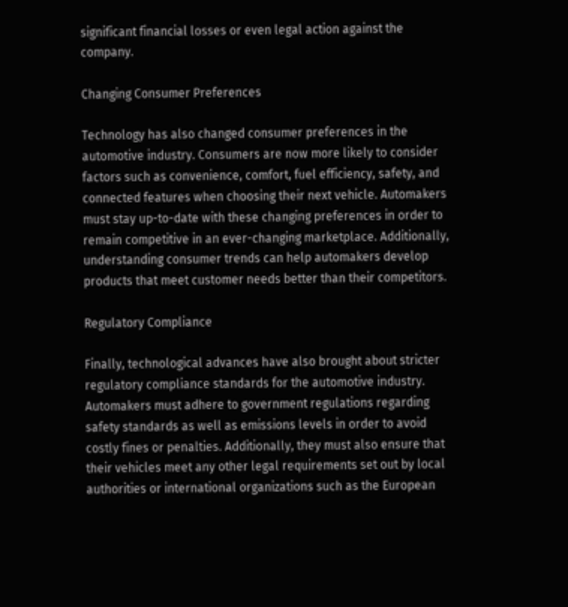significant financial losses or even legal action against the company.

Changing Consumer Preferences

Technology has also changed consumer preferences in the automotive industry. Consumers are now more likely to consider factors such as convenience, comfort, fuel efficiency, safety, and connected features when choosing their next vehicle. Automakers must stay up-to-date with these changing preferences in order to remain competitive in an ever-changing marketplace. Additionally, understanding consumer trends can help automakers develop products that meet customer needs better than their competitors.

Regulatory Compliance

Finally, technological advances have also brought about stricter regulatory compliance standards for the automotive industry. Automakers must adhere to government regulations regarding safety standards as well as emissions levels in order to avoid costly fines or penalties. Additionally, they must also ensure that their vehicles meet any other legal requirements set out by local authorities or international organizations such as the European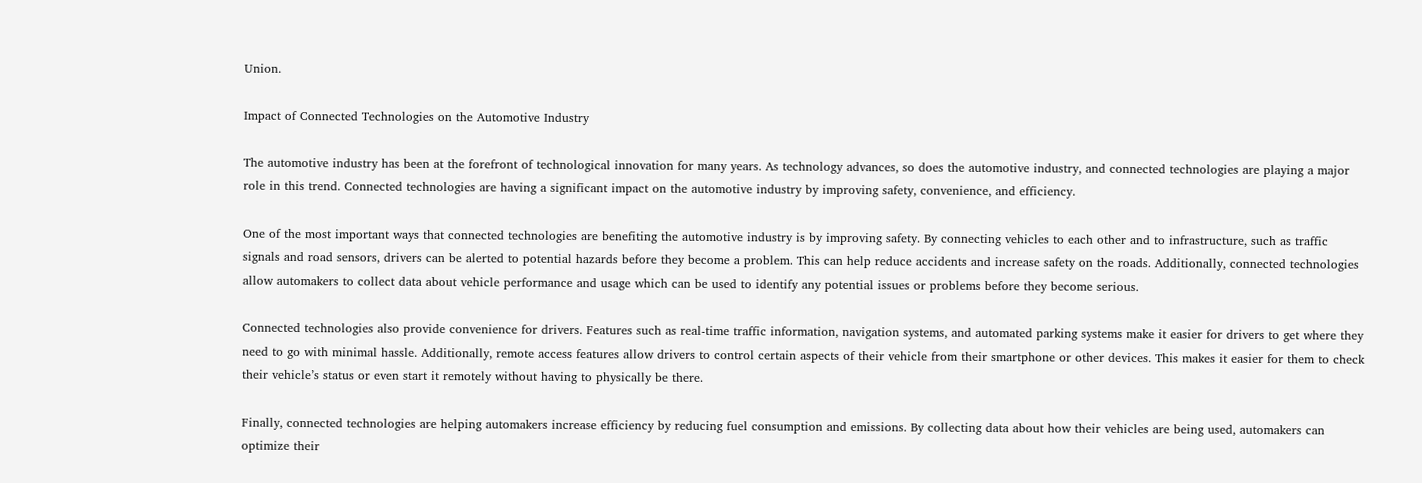Union.

Impact of Connected Technologies on the Automotive Industry

The automotive industry has been at the forefront of technological innovation for many years. As technology advances, so does the automotive industry, and connected technologies are playing a major role in this trend. Connected technologies are having a significant impact on the automotive industry by improving safety, convenience, and efficiency.

One of the most important ways that connected technologies are benefiting the automotive industry is by improving safety. By connecting vehicles to each other and to infrastructure, such as traffic signals and road sensors, drivers can be alerted to potential hazards before they become a problem. This can help reduce accidents and increase safety on the roads. Additionally, connected technologies allow automakers to collect data about vehicle performance and usage which can be used to identify any potential issues or problems before they become serious.

Connected technologies also provide convenience for drivers. Features such as real-time traffic information, navigation systems, and automated parking systems make it easier for drivers to get where they need to go with minimal hassle. Additionally, remote access features allow drivers to control certain aspects of their vehicle from their smartphone or other devices. This makes it easier for them to check their vehicle’s status or even start it remotely without having to physically be there.

Finally, connected technologies are helping automakers increase efficiency by reducing fuel consumption and emissions. By collecting data about how their vehicles are being used, automakers can optimize their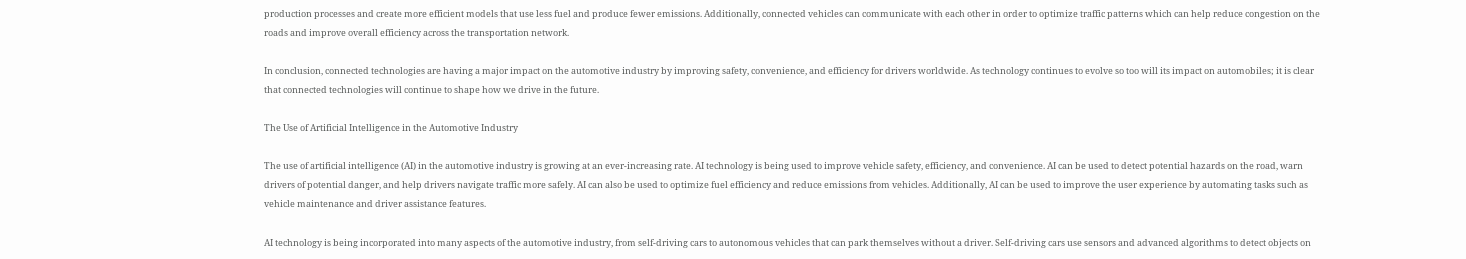production processes and create more efficient models that use less fuel and produce fewer emissions. Additionally, connected vehicles can communicate with each other in order to optimize traffic patterns which can help reduce congestion on the roads and improve overall efficiency across the transportation network.

In conclusion, connected technologies are having a major impact on the automotive industry by improving safety, convenience, and efficiency for drivers worldwide. As technology continues to evolve so too will its impact on automobiles; it is clear that connected technologies will continue to shape how we drive in the future.

The Use of Artificial Intelligence in the Automotive Industry

The use of artificial intelligence (AI) in the automotive industry is growing at an ever-increasing rate. AI technology is being used to improve vehicle safety, efficiency, and convenience. AI can be used to detect potential hazards on the road, warn drivers of potential danger, and help drivers navigate traffic more safely. AI can also be used to optimize fuel efficiency and reduce emissions from vehicles. Additionally, AI can be used to improve the user experience by automating tasks such as vehicle maintenance and driver assistance features.

AI technology is being incorporated into many aspects of the automotive industry, from self-driving cars to autonomous vehicles that can park themselves without a driver. Self-driving cars use sensors and advanced algorithms to detect objects on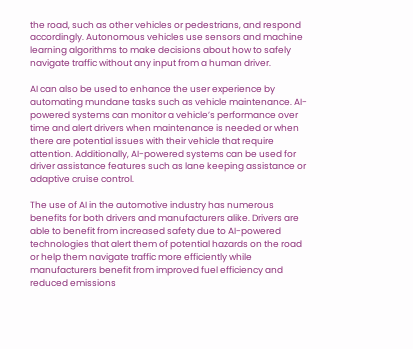the road, such as other vehicles or pedestrians, and respond accordingly. Autonomous vehicles use sensors and machine learning algorithms to make decisions about how to safely navigate traffic without any input from a human driver.

AI can also be used to enhance the user experience by automating mundane tasks such as vehicle maintenance. AI-powered systems can monitor a vehicle’s performance over time and alert drivers when maintenance is needed or when there are potential issues with their vehicle that require attention. Additionally, AI-powered systems can be used for driver assistance features such as lane keeping assistance or adaptive cruise control.

The use of AI in the automotive industry has numerous benefits for both drivers and manufacturers alike. Drivers are able to benefit from increased safety due to AI-powered technologies that alert them of potential hazards on the road or help them navigate traffic more efficiently while manufacturers benefit from improved fuel efficiency and reduced emissions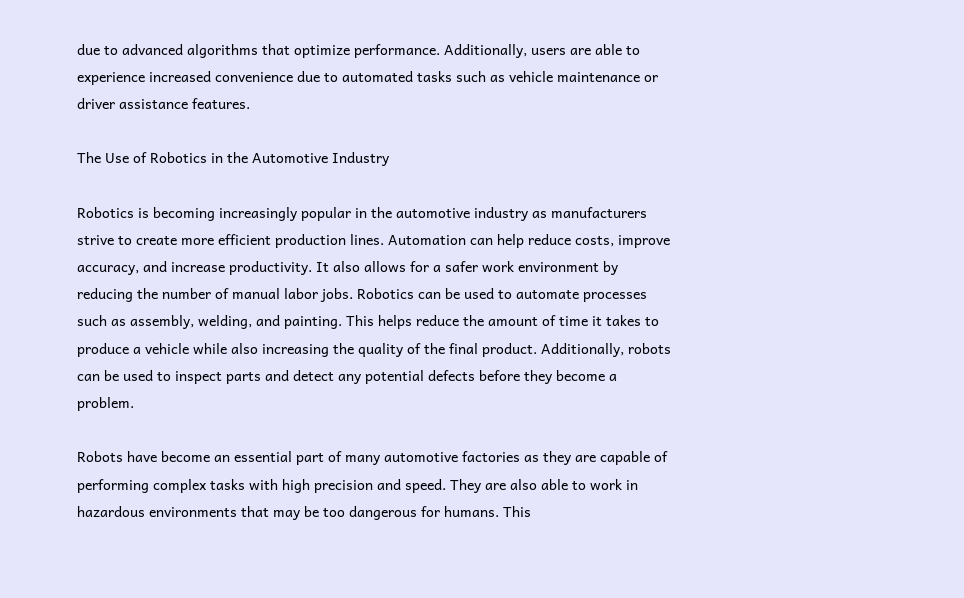due to advanced algorithms that optimize performance. Additionally, users are able to experience increased convenience due to automated tasks such as vehicle maintenance or driver assistance features.

The Use of Robotics in the Automotive Industry

Robotics is becoming increasingly popular in the automotive industry as manufacturers strive to create more efficient production lines. Automation can help reduce costs, improve accuracy, and increase productivity. It also allows for a safer work environment by reducing the number of manual labor jobs. Robotics can be used to automate processes such as assembly, welding, and painting. This helps reduce the amount of time it takes to produce a vehicle while also increasing the quality of the final product. Additionally, robots can be used to inspect parts and detect any potential defects before they become a problem.

Robots have become an essential part of many automotive factories as they are capable of performing complex tasks with high precision and speed. They are also able to work in hazardous environments that may be too dangerous for humans. This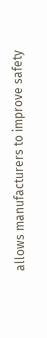allows manufacturers to improve safety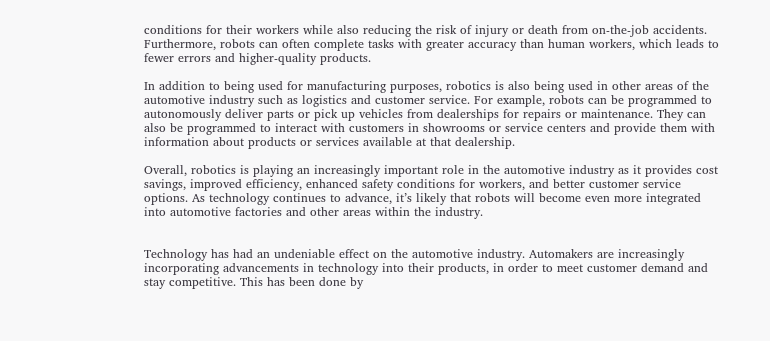conditions for their workers while also reducing the risk of injury or death from on-the-job accidents. Furthermore, robots can often complete tasks with greater accuracy than human workers, which leads to fewer errors and higher-quality products.

In addition to being used for manufacturing purposes, robotics is also being used in other areas of the automotive industry such as logistics and customer service. For example, robots can be programmed to autonomously deliver parts or pick up vehicles from dealerships for repairs or maintenance. They can also be programmed to interact with customers in showrooms or service centers and provide them with information about products or services available at that dealership.

Overall, robotics is playing an increasingly important role in the automotive industry as it provides cost savings, improved efficiency, enhanced safety conditions for workers, and better customer service options. As technology continues to advance, it’s likely that robots will become even more integrated into automotive factories and other areas within the industry.


Technology has had an undeniable effect on the automotive industry. Automakers are increasingly incorporating advancements in technology into their products, in order to meet customer demand and stay competitive. This has been done by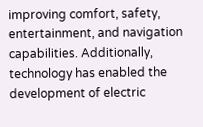improving comfort, safety, entertainment, and navigation capabilities. Additionally, technology has enabled the development of electric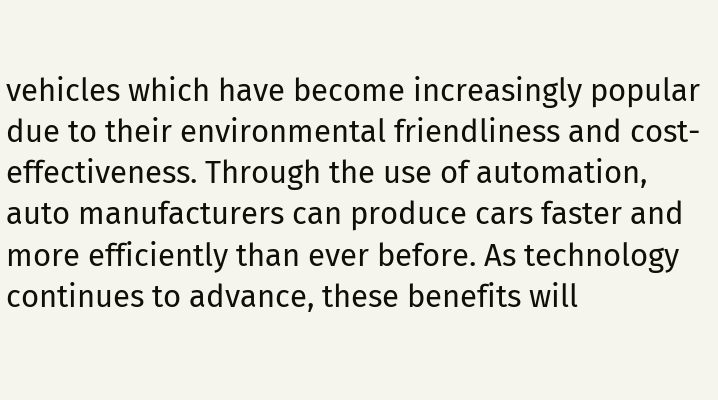vehicles which have become increasingly popular due to their environmental friendliness and cost-effectiveness. Through the use of automation, auto manufacturers can produce cars faster and more efficiently than ever before. As technology continues to advance, these benefits will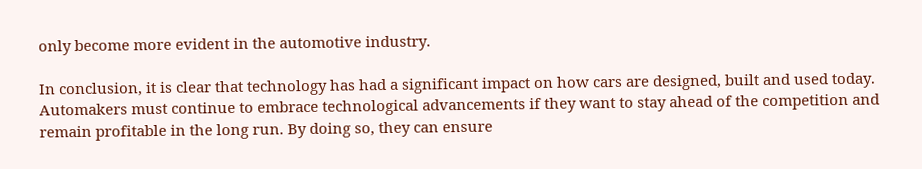only become more evident in the automotive industry.

In conclusion, it is clear that technology has had a significant impact on how cars are designed, built and used today. Automakers must continue to embrace technological advancements if they want to stay ahead of the competition and remain profitable in the long run. By doing so, they can ensure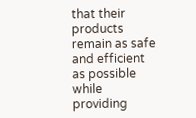that their products remain as safe and efficient as possible while providing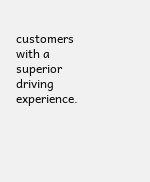customers with a superior driving experience.